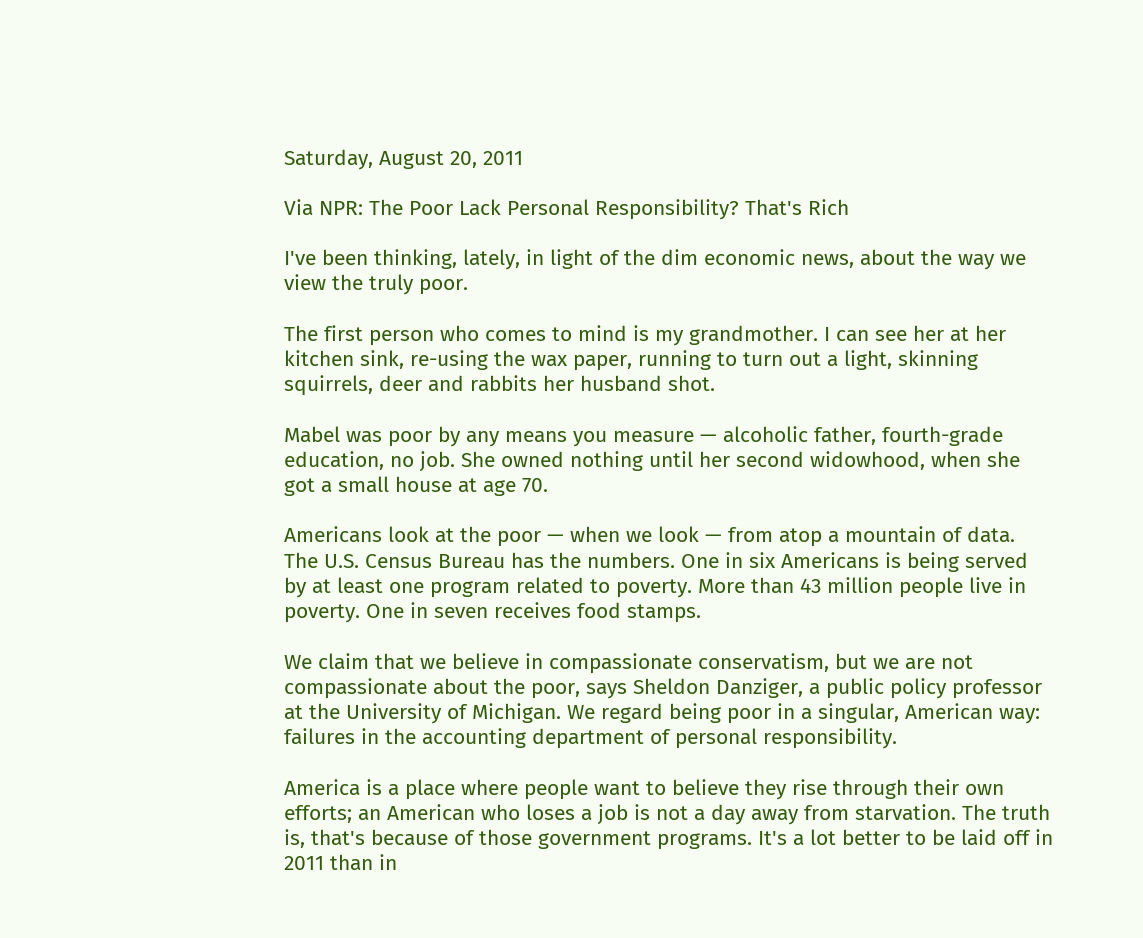Saturday, August 20, 2011

Via NPR: The Poor Lack Personal Responsibility? That's Rich

I've been thinking, lately, in light of the dim economic news, about the way we view the truly poor.

The first person who comes to mind is my grandmother. I can see her at her kitchen sink, re-using the wax paper, running to turn out a light, skinning squirrels, deer and rabbits her husband shot.

Mabel was poor by any means you measure — alcoholic father, fourth-grade education, no job. She owned nothing until her second widowhood, when she got a small house at age 70.

Americans look at the poor — when we look — from atop a mountain of data. The U.S. Census Bureau has the numbers. One in six Americans is being served by at least one program related to poverty. More than 43 million people live in poverty. One in seven receives food stamps.

We claim that we believe in compassionate conservatism, but we are not compassionate about the poor, says Sheldon Danziger, a public policy professor at the University of Michigan. We regard being poor in a singular, American way: failures in the accounting department of personal responsibility.

America is a place where people want to believe they rise through their own efforts; an American who loses a job is not a day away from starvation. The truth is, that's because of those government programs. It's a lot better to be laid off in 2011 than in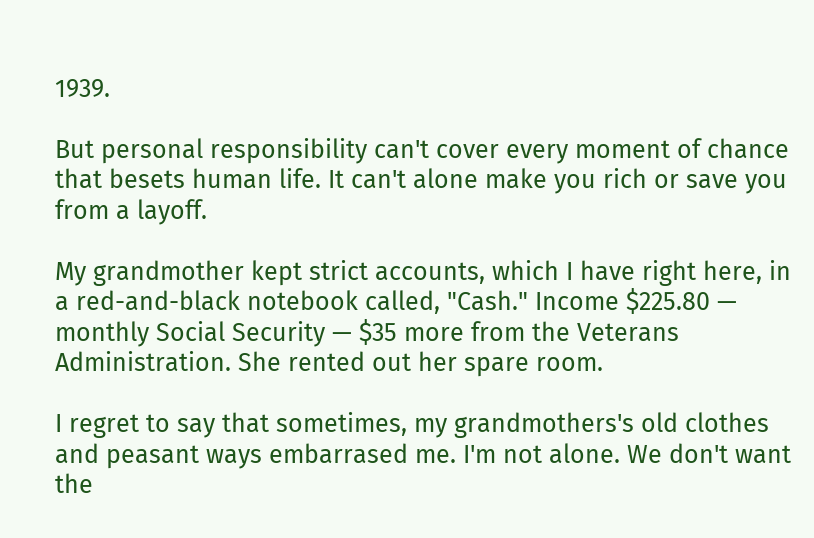1939.

But personal responsibility can't cover every moment of chance that besets human life. It can't alone make you rich or save you from a layoff.

My grandmother kept strict accounts, which I have right here, in a red-and-black notebook called, "Cash." Income $225.80 — monthly Social Security — $35 more from the Veterans Administration. She rented out her spare room.

I regret to say that sometimes, my grandmothers's old clothes and peasant ways embarrased me. I'm not alone. We don't want the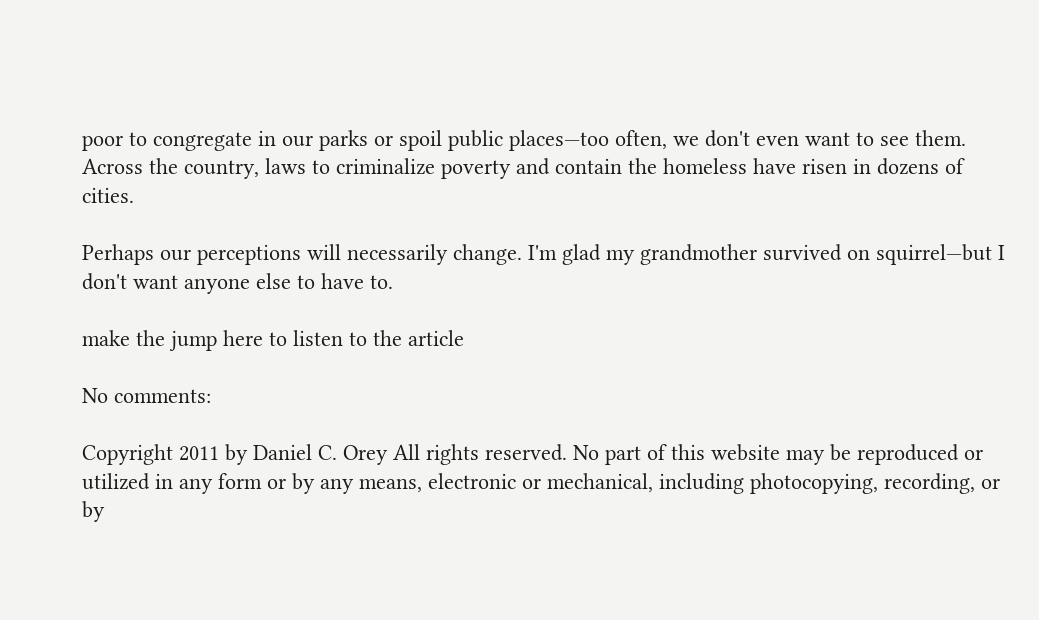poor to congregate in our parks or spoil public places—too often, we don't even want to see them. Across the country, laws to criminalize poverty and contain the homeless have risen in dozens of cities.

Perhaps our perceptions will necessarily change. I'm glad my grandmother survived on squirrel—but I don't want anyone else to have to.

make the jump here to listen to the article

No comments:

Copyright 2011 by Daniel C. Orey All rights reserved. No part of this website may be reproduced or utilized in any form or by any means, electronic or mechanical, including photocopying, recording, or by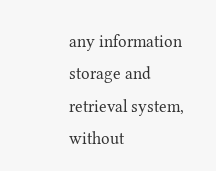any information storage and retrieval system, without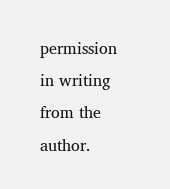permission in writing from the author.